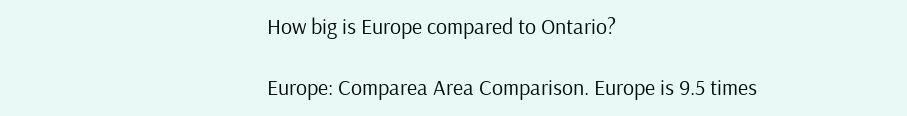How big is Europe compared to Ontario?

Europe: Comparea Area Comparison. Europe is 9.5 times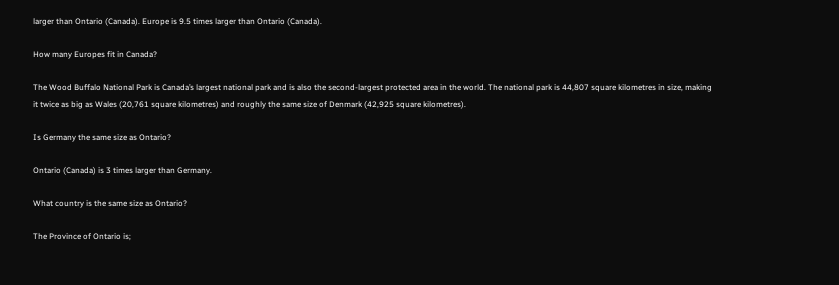larger than Ontario (Canada). Europe is 9.5 times larger than Ontario (Canada).

How many Europes fit in Canada?

The Wood Buffalo National Park is Canada’s largest national park and is also the second-largest protected area in the world. The national park is 44,807 square kilometres in size, making it twice as big as Wales (20,761 square kilometres) and roughly the same size of Denmark (42,925 square kilometres).

Is Germany the same size as Ontario?

Ontario (Canada) is 3 times larger than Germany.

What country is the same size as Ontario?

The Province of Ontario is;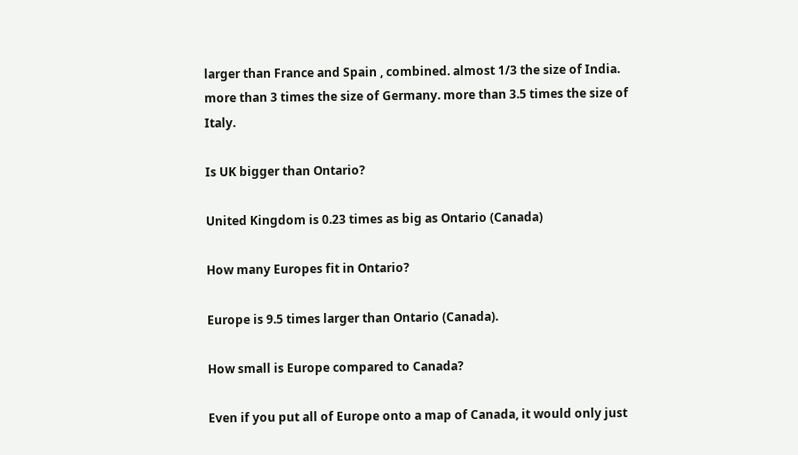larger than France and Spain , combined. almost 1/3 the size of India. more than 3 times the size of Germany. more than 3.5 times the size of Italy.

Is UK bigger than Ontario?

United Kingdom is 0.23 times as big as Ontario (Canada)

How many Europes fit in Ontario?

Europe is 9.5 times larger than Ontario (Canada).

How small is Europe compared to Canada?

Even if you put all of Europe onto a map of Canada, it would only just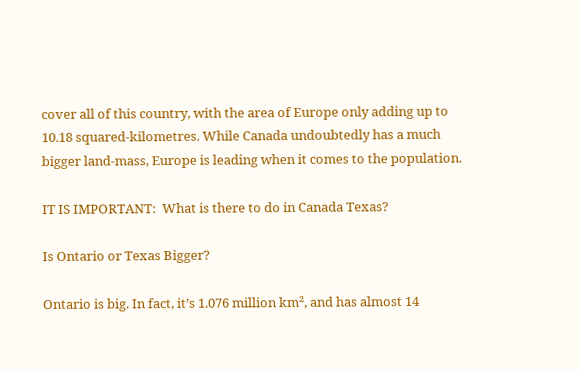cover all of this country, with the area of Europe only adding up to 10.18 squared-kilometres. While Canada undoubtedly has a much bigger land-mass, Europe is leading when it comes to the population.

IT IS IMPORTANT:  What is there to do in Canada Texas?

Is Ontario or Texas Bigger?

Ontario is big. In fact, it’s 1.076 million km², and has almost 14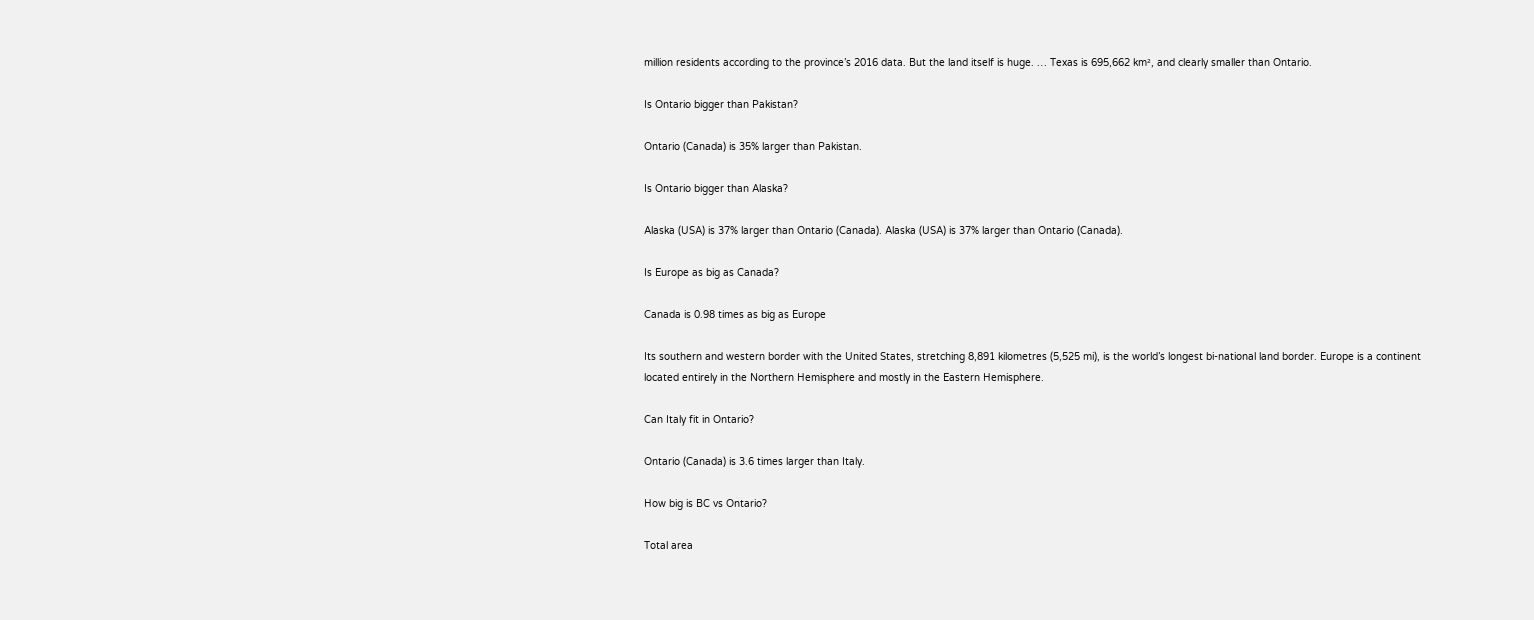million residents according to the province’s 2016 data. But the land itself is huge. … Texas is 695,662 km², and clearly smaller than Ontario.

Is Ontario bigger than Pakistan?

Ontario (Canada) is 35% larger than Pakistan.

Is Ontario bigger than Alaska?

Alaska (USA) is 37% larger than Ontario (Canada). Alaska (USA) is 37% larger than Ontario (Canada).

Is Europe as big as Canada?

Canada is 0.98 times as big as Europe

Its southern and western border with the United States, stretching 8,891 kilometres (5,525 mi), is the world’s longest bi-national land border. Europe is a continent located entirely in the Northern Hemisphere and mostly in the Eastern Hemisphere.

Can Italy fit in Ontario?

Ontario (Canada) is 3.6 times larger than Italy.

How big is BC vs Ontario?

Total area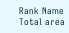Rank Name Total area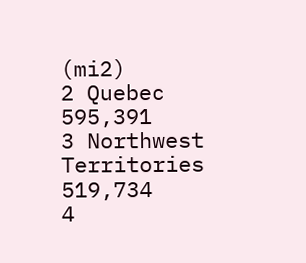(mi2)
2 Quebec 595,391
3 Northwest Territories 519,734
4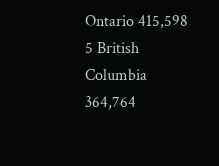Ontario 415,598
5 British Columbia 364,764